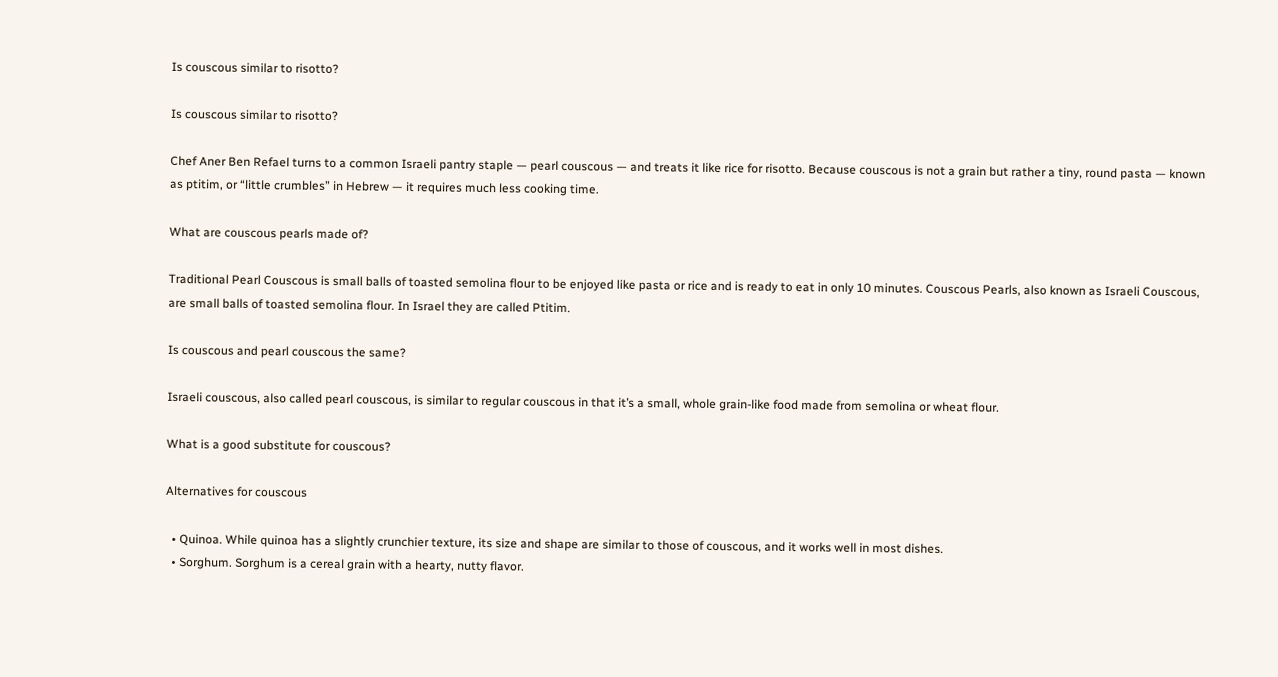Is couscous similar to risotto?

Is couscous similar to risotto?

Chef Aner Ben Refael turns to a common Israeli pantry staple — pearl couscous — and treats it like rice for risotto. Because couscous is not a grain but rather a tiny, round pasta — known as ptitim, or “little crumbles” in Hebrew — it requires much less cooking time.

What are couscous pearls made of?

Traditional Pearl Couscous is small balls of toasted semolina flour to be enjoyed like pasta or rice and is ready to eat in only 10 minutes. Couscous Pearls, also known as Israeli Couscous, are small balls of toasted semolina flour. In Israel they are called Ptitim.

Is couscous and pearl couscous the same?

Israeli couscous, also called pearl couscous, is similar to regular couscous in that it’s a small, whole grain-like food made from semolina or wheat flour.

What is a good substitute for couscous?

Alternatives for couscous

  • Quinoa. While quinoa has a slightly crunchier texture, its size and shape are similar to those of couscous, and it works well in most dishes.
  • Sorghum. Sorghum is a cereal grain with a hearty, nutty flavor.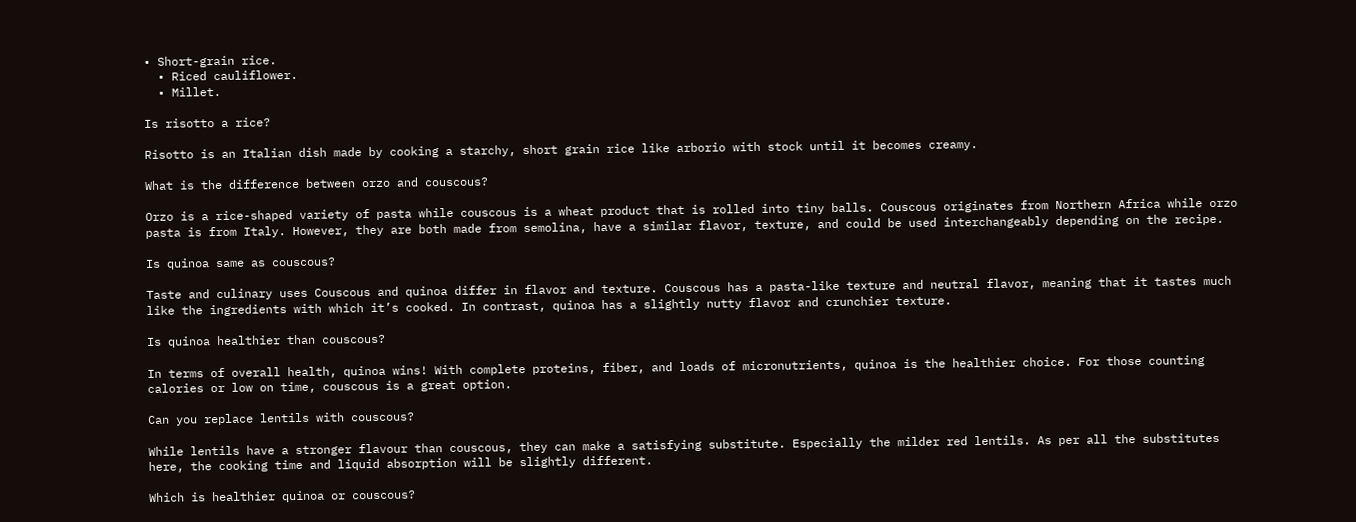• Short-grain rice.
  • Riced cauliflower.
  • Millet.

Is risotto a rice?

Risotto is an Italian dish made by cooking a starchy, short grain rice like arborio with stock until it becomes creamy.

What is the difference between orzo and couscous?

Orzo is a rice-shaped variety of pasta while couscous is a wheat product that is rolled into tiny balls. Couscous originates from Northern Africa while orzo pasta is from Italy. However, they are both made from semolina, have a similar flavor, texture, and could be used interchangeably depending on the recipe.

Is quinoa same as couscous?

Taste and culinary uses Couscous and quinoa differ in flavor and texture. Couscous has a pasta-like texture and neutral flavor, meaning that it tastes much like the ingredients with which it’s cooked. In contrast, quinoa has a slightly nutty flavor and crunchier texture.

Is quinoa healthier than couscous?

In terms of overall health, quinoa wins! With complete proteins, fiber, and loads of micronutrients, quinoa is the healthier choice. For those counting calories or low on time, couscous is a great option.

Can you replace lentils with couscous?

While lentils have a stronger flavour than couscous, they can make a satisfying substitute. Especially the milder red lentils. As per all the substitutes here, the cooking time and liquid absorption will be slightly different.

Which is healthier quinoa or couscous?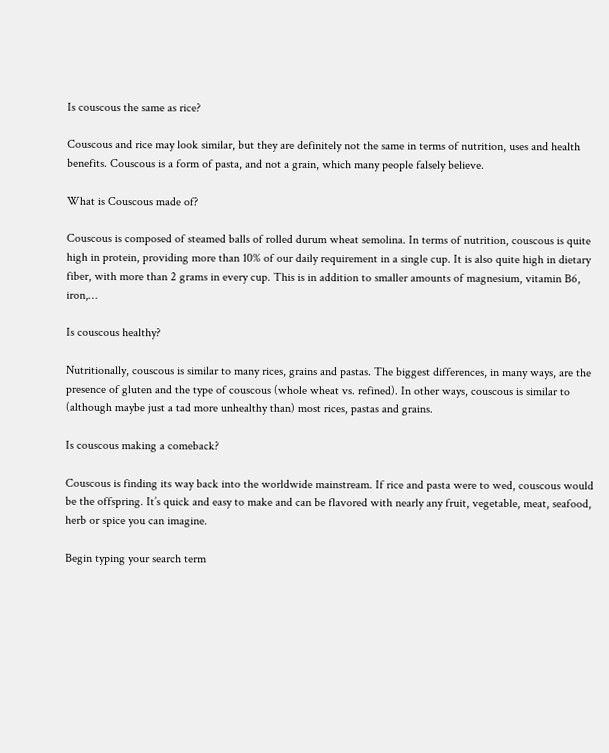Is couscous the same as rice?

Couscous and rice may look similar, but they are definitely not the same in terms of nutrition, uses and health benefits. Couscous is a form of pasta, and not a grain, which many people falsely believe.

What is Couscous made of?

Couscous is composed of steamed balls of rolled durum wheat semolina. In terms of nutrition, couscous is quite high in protein, providing more than 10% of our daily requirement in a single cup. It is also quite high in dietary fiber, with more than 2 grams in every cup. This is in addition to smaller amounts of magnesium, vitamin B6, iron,…

Is couscous healthy?

Nutritionally, couscous is similar to many rices, grains and pastas. The biggest differences, in many ways, are the presence of gluten and the type of couscous (whole wheat vs. refined). In other ways, couscous is similar to (although maybe just a tad more unhealthy than) most rices, pastas and grains.

Is couscous making a comeback?

Couscous is finding its way back into the worldwide mainstream. If rice and pasta were to wed, couscous would be the offspring. It’s quick and easy to make and can be flavored with nearly any fruit, vegetable, meat, seafood, herb or spice you can imagine.

Begin typing your search term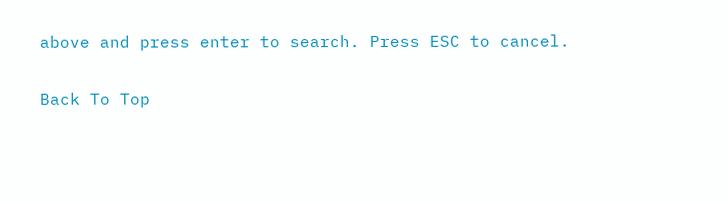above and press enter to search. Press ESC to cancel.

Back To Top